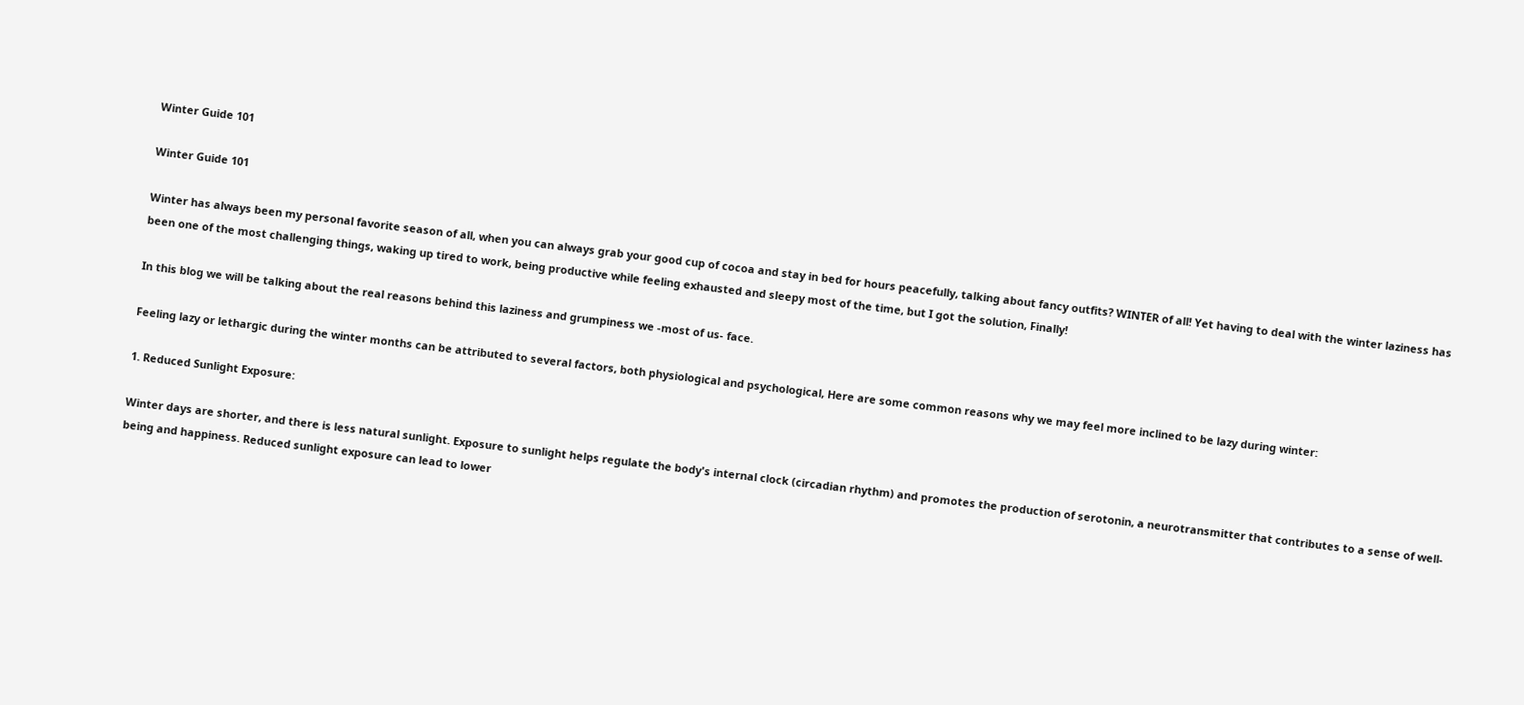Winter Guide 101

Winter Guide 101

Winter has always been my personal favorite season of all, when you can always grab your good cup of cocoa and stay in bed for hours peacefully, talking about fancy outfits? WINTER of all! Yet having to deal with the winter laziness has been one of the most challenging things, waking up tired to work, being productive while feeling exhausted and sleepy most of the time, but I got the solution, Finally!

In this blog we will be talking about the real reasons behind this laziness and grumpiness we -most of us- face.

Feeling lazy or lethargic during the winter months can be attributed to several factors, both physiological and psychological, Here are some common reasons why we may feel more inclined to be lazy during winter:

1. Reduced Sunlight Exposure:

Winter days are shorter, and there is less natural sunlight. Exposure to sunlight helps regulate the body's internal clock (circadian rhythm) and promotes the production of serotonin, a neurotransmitter that contributes to a sense of well-being and happiness. Reduced sunlight exposure can lead to lower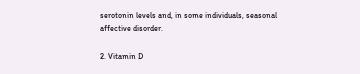serotonin levels and, in some individuals, seasonal affective disorder.

2. Vitamin D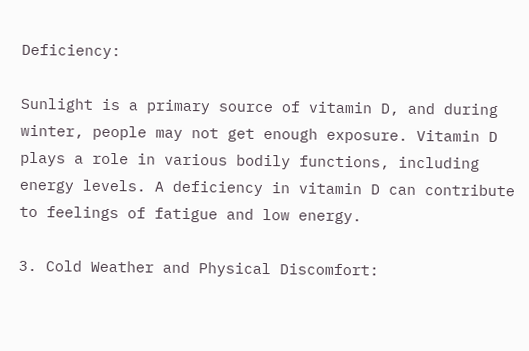Deficiency:

Sunlight is a primary source of vitamin D, and during winter, people may not get enough exposure. Vitamin D plays a role in various bodily functions, including energy levels. A deficiency in vitamin D can contribute to feelings of fatigue and low energy.

3. Cold Weather and Physical Discomfort: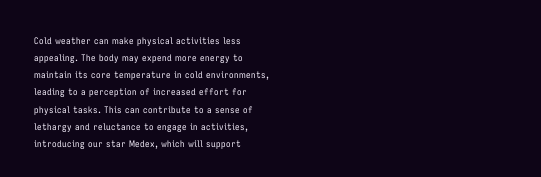Cold weather can make physical activities less appealing. The body may expend more energy to maintain its core temperature in cold environments, leading to a perception of increased effort for physical tasks. This can contribute to a sense of lethargy and reluctance to engage in activities, introducing our star Medex, which will support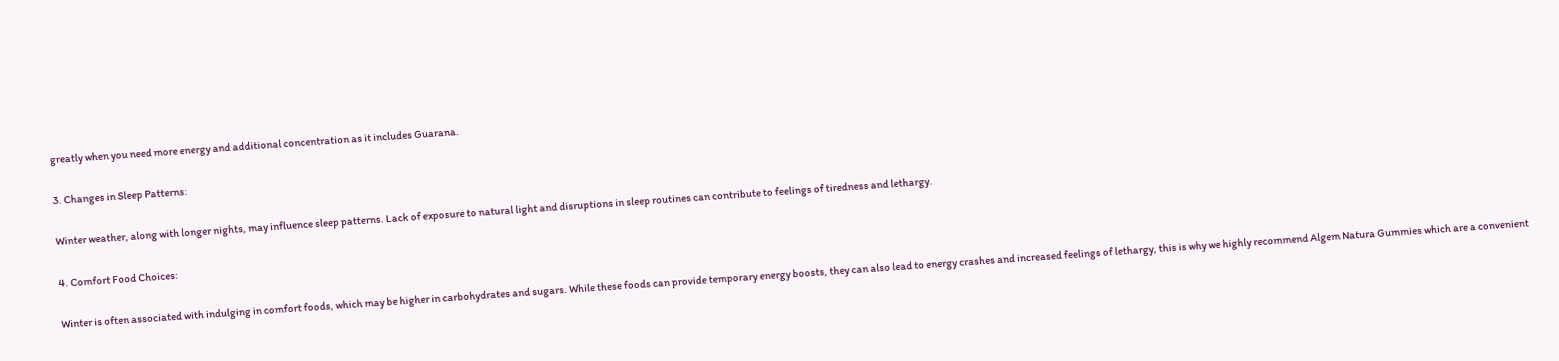greatly when you need more energy and additional concentration as it includes Guarana.

3. Changes in Sleep Patterns:

Winter weather, along with longer nights, may influence sleep patterns. Lack of exposure to natural light and disruptions in sleep routines can contribute to feelings of tiredness and lethargy.

4. Comfort Food Choices:

Winter is often associated with indulging in comfort foods, which may be higher in carbohydrates and sugars. While these foods can provide temporary energy boosts, they can also lead to energy crashes and increased feelings of lethargy, this is why we highly recommend Algem Natura Gummies which are a convenient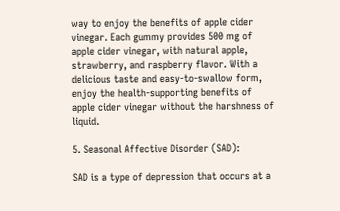way to enjoy the benefits of apple cider vinegar. Each gummy provides 500 mg of apple cider vinegar, with natural apple, strawberry, and raspberry flavor. With a delicious taste and easy-to-swallow form, enjoy the health-supporting benefits of apple cider vinegar without the harshness of liquid.

5. Seasonal Affective Disorder (SAD):

SAD is a type of depression that occurs at a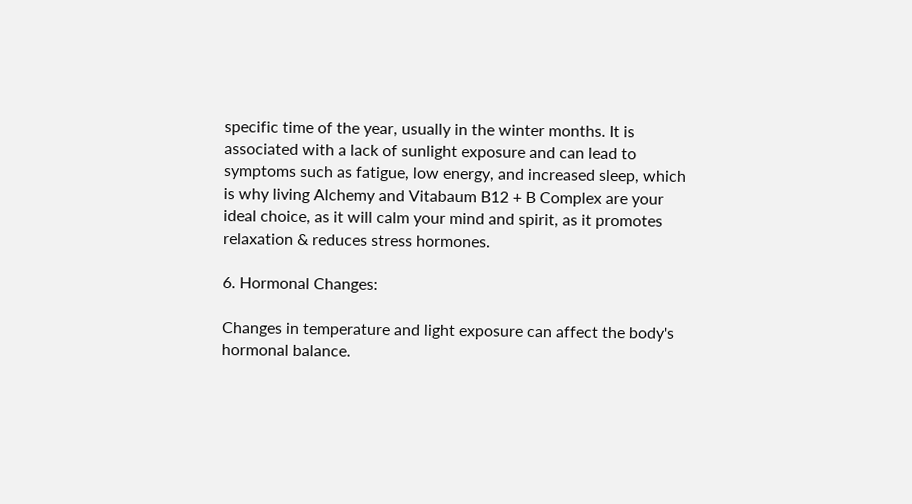specific time of the year, usually in the winter months. It is associated with a lack of sunlight exposure and can lead to symptoms such as fatigue, low energy, and increased sleep, which is why living Alchemy and Vitabaum B12 + B Complex are your ideal choice, as it will calm your mind and spirit, as it promotes relaxation & reduces stress hormones.

6. Hormonal Changes:

Changes in temperature and light exposure can affect the body's hormonal balance.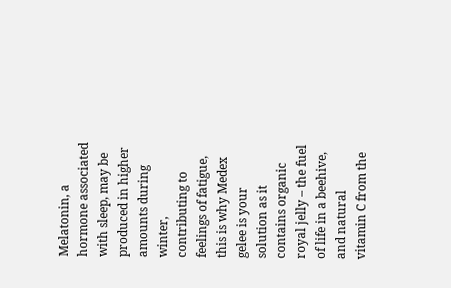Melatonin, a hormone associated with sleep, may be produced in higher amounts during winter, contributing to feelings of fatigue, this is why Medex gelee is your solution as it contains organic royal jelly – the fuel of life in a beehive, and natural vitamin C from the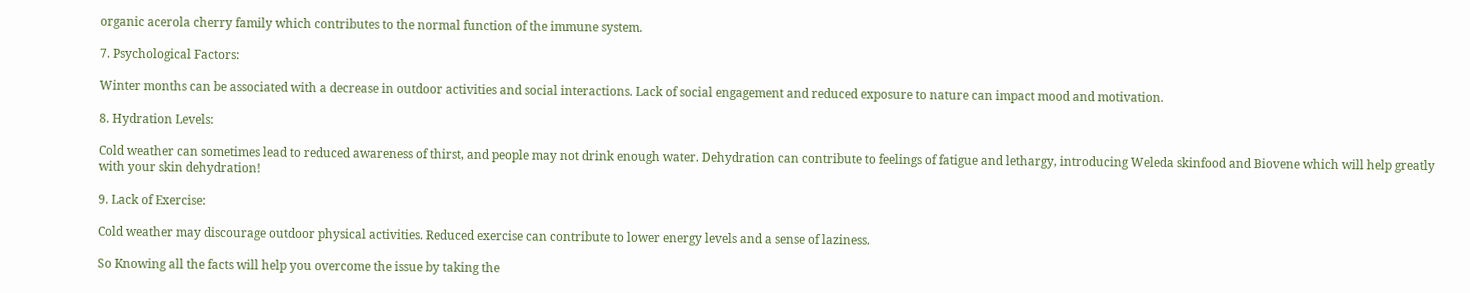organic acerola cherry family which contributes to the normal function of the immune system.

7. Psychological Factors:

Winter months can be associated with a decrease in outdoor activities and social interactions. Lack of social engagement and reduced exposure to nature can impact mood and motivation.

8. Hydration Levels:

Cold weather can sometimes lead to reduced awareness of thirst, and people may not drink enough water. Dehydration can contribute to feelings of fatigue and lethargy, introducing Weleda skinfood and Biovene which will help greatly with your skin dehydration!

9. Lack of Exercise:

Cold weather may discourage outdoor physical activities. Reduced exercise can contribute to lower energy levels and a sense of laziness.

So Knowing all the facts will help you overcome the issue by taking the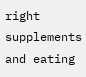right supplements and eating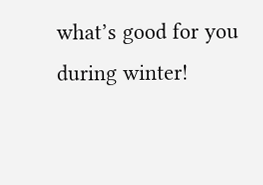what’s good for you during winter!